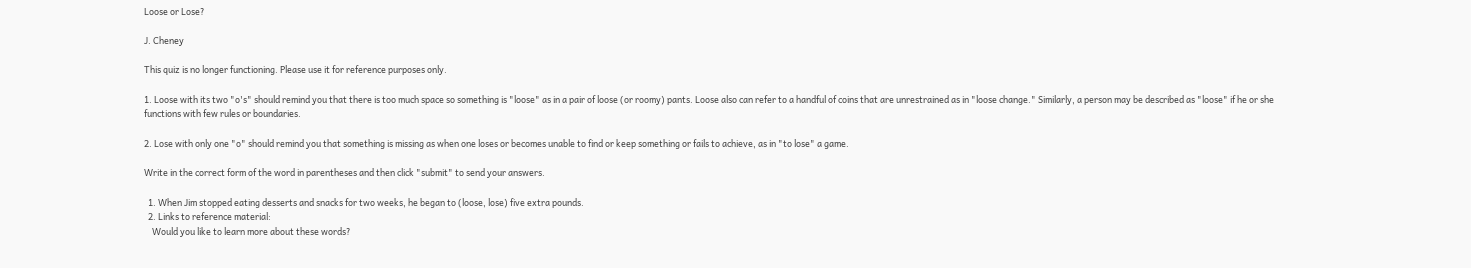Loose or Lose?

J. Cheney

This quiz is no longer functioning. Please use it for reference purposes only.

1. Loose with its two "o's" should remind you that there is too much space so something is "loose" as in a pair of loose (or roomy) pants. Loose also can refer to a handful of coins that are unrestrained as in "loose change." Similarly, a person may be described as "loose" if he or she functions with few rules or boundaries.

2. Lose with only one "o" should remind you that something is missing as when one loses or becomes unable to find or keep something or fails to achieve, as in "to lose" a game.

Write in the correct form of the word in parentheses and then click "submit" to send your answers.

  1. When Jim stopped eating desserts and snacks for two weeks, he began to (loose, lose) five extra pounds.
  2. Links to reference material:
    Would you like to learn more about these words?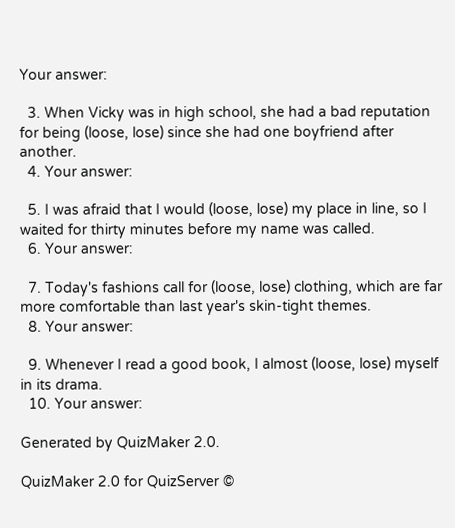Your answer:

  3. When Vicky was in high school, she had a bad reputation for being (loose, lose) since she had one boyfriend after another.
  4. Your answer:

  5. I was afraid that I would (loose, lose) my place in line, so I waited for thirty minutes before my name was called.
  6. Your answer:

  7. Today's fashions call for (loose, lose) clothing, which are far more comfortable than last year's skin-tight themes.
  8. Your answer:

  9. Whenever I read a good book, I almost (loose, lose) myself in its drama.
  10. Your answer:

Generated by QuizMaker 2.0.

QuizMaker 2.0 for QuizServer ©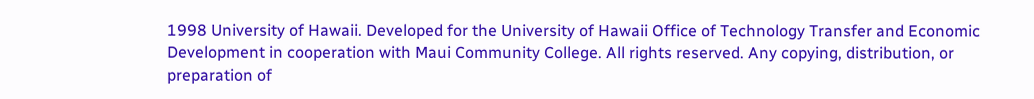1998 University of Hawaii. Developed for the University of Hawaii Office of Technology Transfer and Economic Development in cooperation with Maui Community College. All rights reserved. Any copying, distribution, or preparation of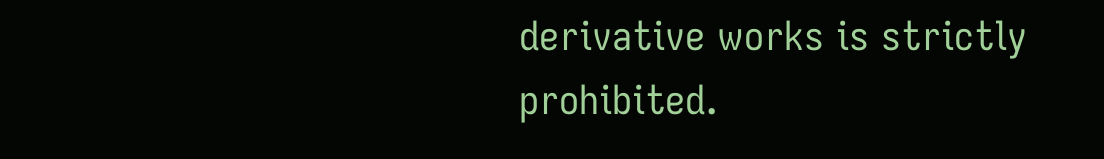derivative works is strictly prohibited.